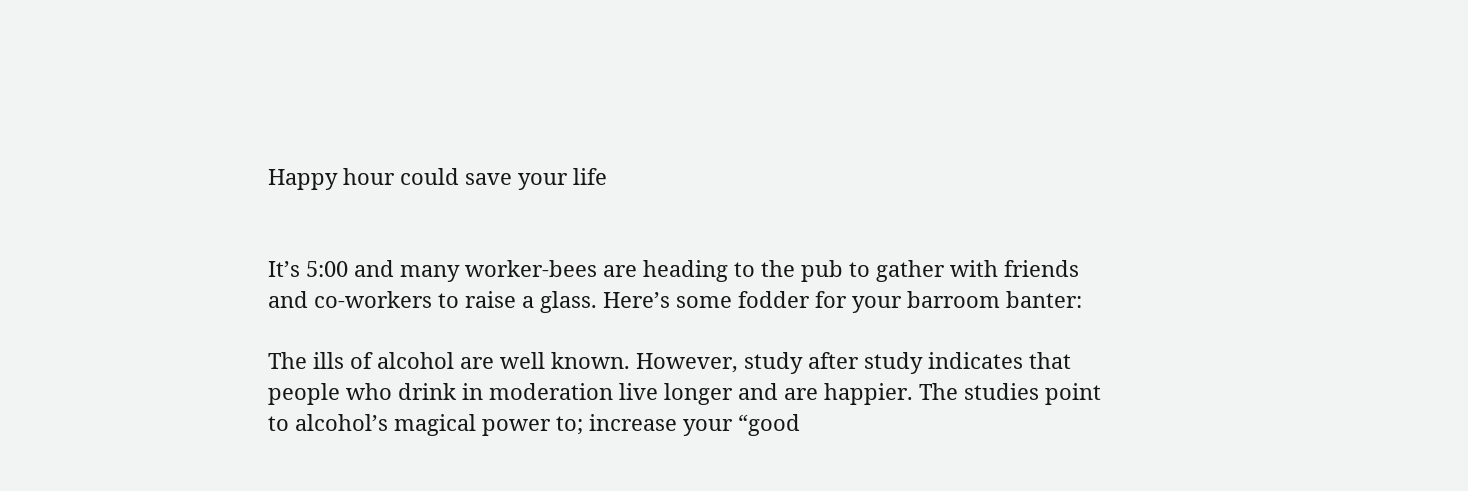Happy hour could save your life


It’s 5:00 and many worker-bees are heading to the pub to gather with friends and co-workers to raise a glass. Here’s some fodder for your barroom banter:

The ills of alcohol are well known. However, study after study indicates that people who drink in moderation live longer and are happier. The studies point to alcohol’s magical power to; increase your “good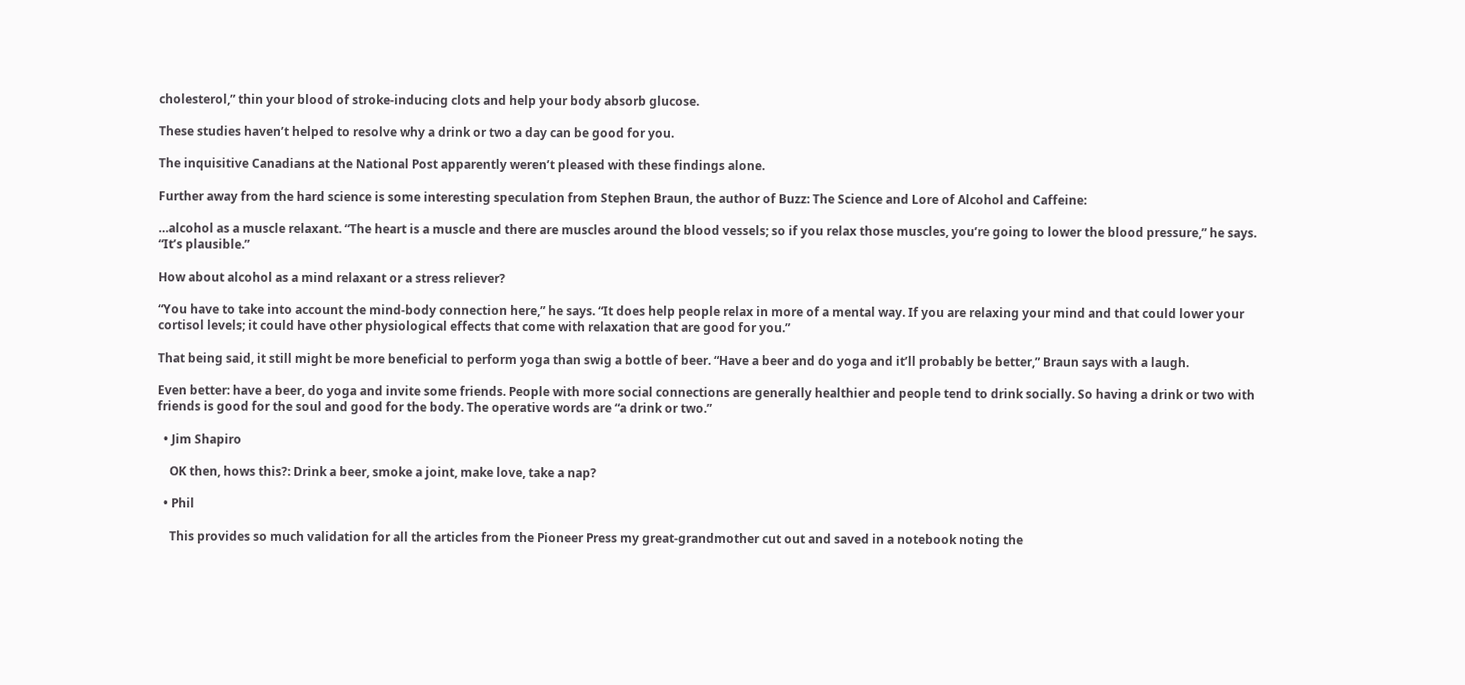cholesterol,” thin your blood of stroke-inducing clots and help your body absorb glucose.

These studies haven’t helped to resolve why a drink or two a day can be good for you.

The inquisitive Canadians at the National Post apparently weren’t pleased with these findings alone.

Further away from the hard science is some interesting speculation from Stephen Braun, the author of Buzz: The Science and Lore of Alcohol and Caffeine:

…alcohol as a muscle relaxant. “The heart is a muscle and there are muscles around the blood vessels; so if you relax those muscles, you’re going to lower the blood pressure,” he says. “It’s plausible.”

How about alcohol as a mind relaxant or a stress reliever?

“You have to take into account the mind-body connection here,” he says. “It does help people relax in more of a mental way. If you are relaxing your mind and that could lower your cortisol levels; it could have other physiological effects that come with relaxation that are good for you.”

That being said, it still might be more beneficial to perform yoga than swig a bottle of beer. “Have a beer and do yoga and it’ll probably be better,” Braun says with a laugh.

Even better: have a beer, do yoga and invite some friends. People with more social connections are generally healthier and people tend to drink socially. So having a drink or two with friends is good for the soul and good for the body. The operative words are “a drink or two.”

  • Jim Shapiro

    OK then, hows this?: Drink a beer, smoke a joint, make love, take a nap?

  • Phil

    This provides so much validation for all the articles from the Pioneer Press my great-grandmother cut out and saved in a notebook noting the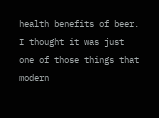health benefits of beer. I thought it was just one of those things that modern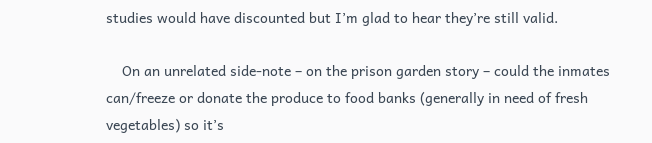studies would have discounted but I’m glad to hear they’re still valid.

    On an unrelated side-note – on the prison garden story – could the inmates can/freeze or donate the produce to food banks (generally in need of fresh vegetables) so it’s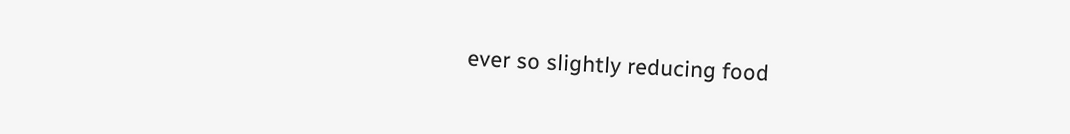ever so slightly reducing food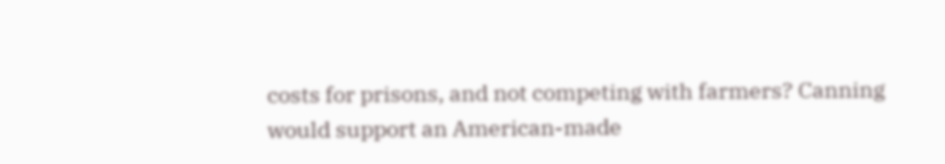costs for prisons, and not competing with farmers? Canning would support an American-made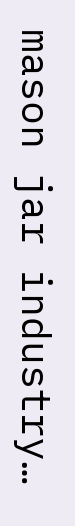mason jar industry…